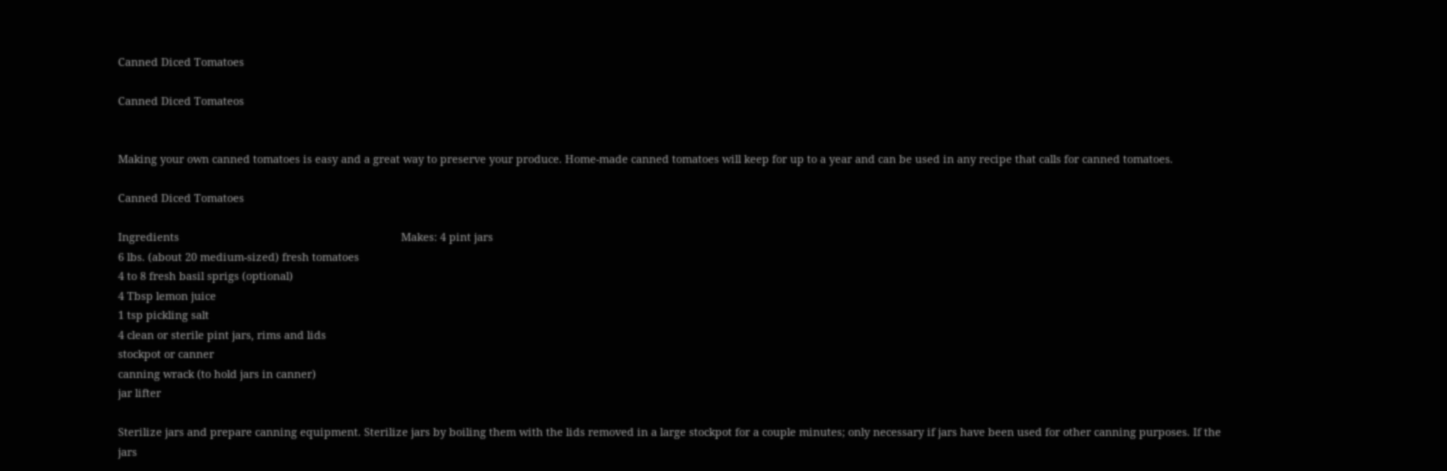Canned Diced Tomatoes

Canned Diced Tomateos


Making your own canned tomatoes is easy and a great way to preserve your produce. Home-made canned tomatoes will keep for up to a year and can be used in any recipe that calls for canned tomatoes.

Canned Diced Tomatoes

Ingredients                                                                          Makes: 4 pint jars
6 lbs. (about 20 medium-sized) fresh tomatoes
4 to 8 fresh basil sprigs (optional)
4 Tbsp lemon juice
1 tsp pickling salt
4 clean or sterile pint jars, rims and lids
stockpot or canner
canning wrack (to hold jars in canner)
jar lifter

Sterilize jars and prepare canning equipment. Sterilize jars by boiling them with the lids removed in a large stockpot for a couple minutes; only necessary if jars have been used for other canning purposes. If the jars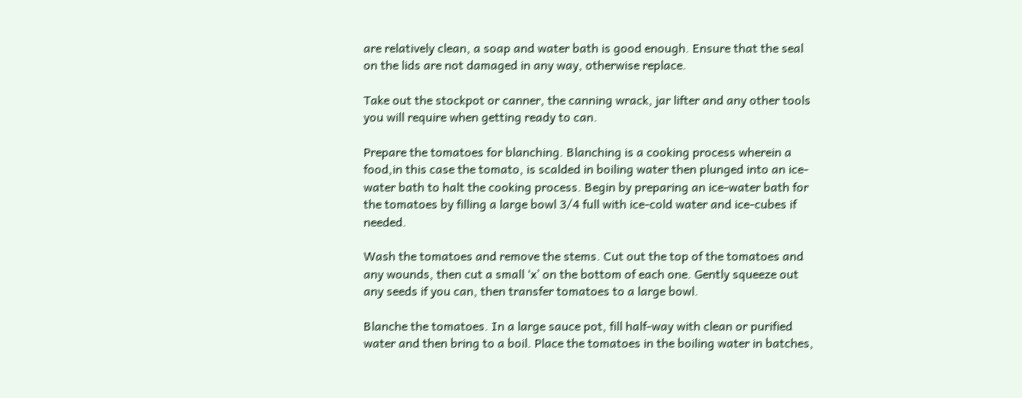are relatively clean, a soap and water bath is good enough. Ensure that the seal on the lids are not damaged in any way, otherwise replace.

Take out the stockpot or canner, the canning wrack, jar lifter and any other tools you will require when getting ready to can.

Prepare the tomatoes for blanching. Blanching is a cooking process wherein a food,in this case the tomato, is scalded in boiling water then plunged into an ice-water bath to halt the cooking process. Begin by preparing an ice-water bath for the tomatoes by filling a large bowl 3/4 full with ice-cold water and ice-cubes if needed.

Wash the tomatoes and remove the stems. Cut out the top of the tomatoes and any wounds, then cut a small ‘x’ on the bottom of each one. Gently squeeze out any seeds if you can, then transfer tomatoes to a large bowl.

Blanche the tomatoes. In a large sauce pot, fill half-way with clean or purified water and then bring to a boil. Place the tomatoes in the boiling water in batches,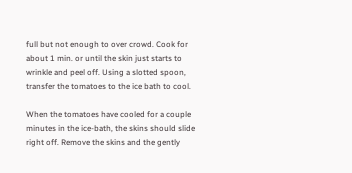full but not enough to over crowd. Cook for about 1 min. or until the skin just starts to wrinkle and peel off. Using a slotted spoon, transfer the tomatoes to the ice bath to cool.

When the tomatoes have cooled for a couple minutes in the ice-bath, the skins should slide right off. Remove the skins and the gently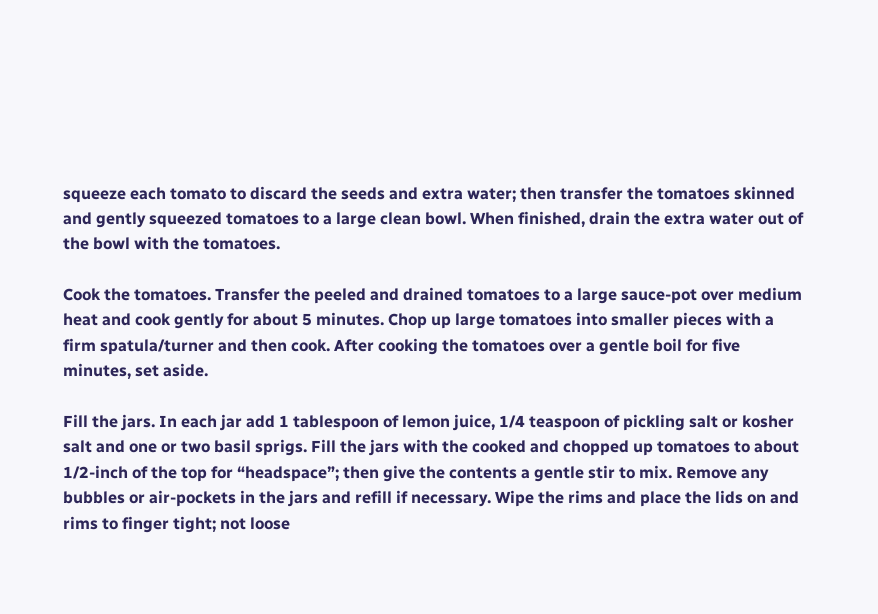squeeze each tomato to discard the seeds and extra water; then transfer the tomatoes skinned and gently squeezed tomatoes to a large clean bowl. When finished, drain the extra water out of the bowl with the tomatoes.

Cook the tomatoes. Transfer the peeled and drained tomatoes to a large sauce-pot over medium heat and cook gently for about 5 minutes. Chop up large tomatoes into smaller pieces with a firm spatula/turner and then cook. After cooking the tomatoes over a gentle boil for five minutes, set aside.

Fill the jars. In each jar add 1 tablespoon of lemon juice, 1/4 teaspoon of pickling salt or kosher salt and one or two basil sprigs. Fill the jars with the cooked and chopped up tomatoes to about 1/2-inch of the top for “headspace”; then give the contents a gentle stir to mix. Remove any bubbles or air-pockets in the jars and refill if necessary. Wipe the rims and place the lids on and rims to finger tight; not loose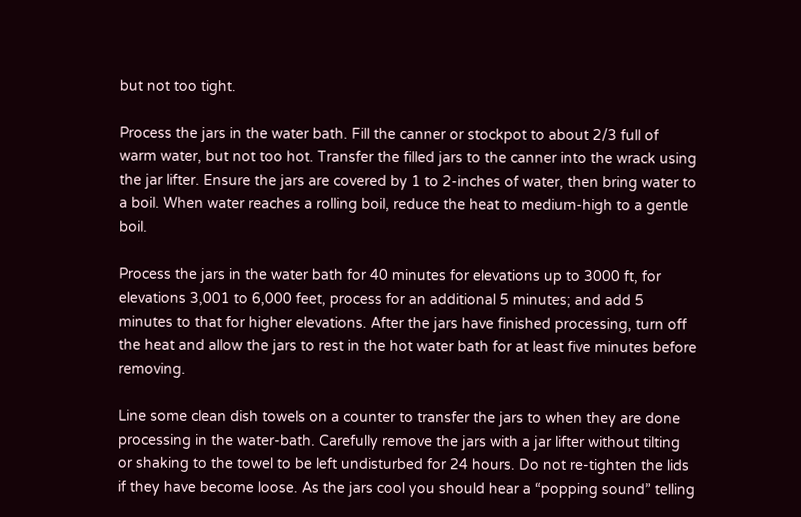but not too tight.

Process the jars in the water bath. Fill the canner or stockpot to about 2/3 full of warm water, but not too hot. Transfer the filled jars to the canner into the wrack using the jar lifter. Ensure the jars are covered by 1 to 2-inches of water, then bring water to a boil. When water reaches a rolling boil, reduce the heat to medium-high to a gentle boil.

Process the jars in the water bath for 40 minutes for elevations up to 3000 ft, for elevations 3,001 to 6,000 feet, process for an additional 5 minutes; and add 5 minutes to that for higher elevations. After the jars have finished processing, turn off the heat and allow the jars to rest in the hot water bath for at least five minutes before removing.

Line some clean dish towels on a counter to transfer the jars to when they are done processing in the water-bath. Carefully remove the jars with a jar lifter without tilting or shaking to the towel to be left undisturbed for 24 hours. Do not re-tighten the lids if they have become loose. As the jars cool you should hear a “popping sound” telling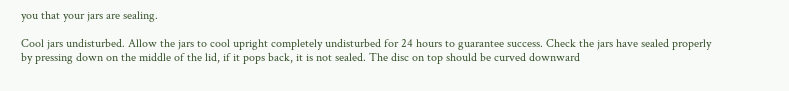you that your jars are sealing.

Cool jars undisturbed. Allow the jars to cool upright completely undisturbed for 24 hours to guarantee success. Check the jars have sealed properly by pressing down on the middle of the lid, if it pops back, it is not sealed. The disc on top should be curved downward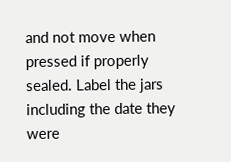and not move when pressed if properly sealed. Label the jars including the date they were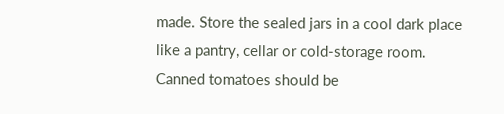made. Store the sealed jars in a cool dark place like a pantry, cellar or cold-storage room. Canned tomatoes should be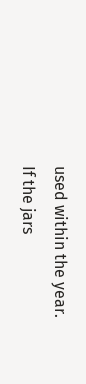used within the year. If the jars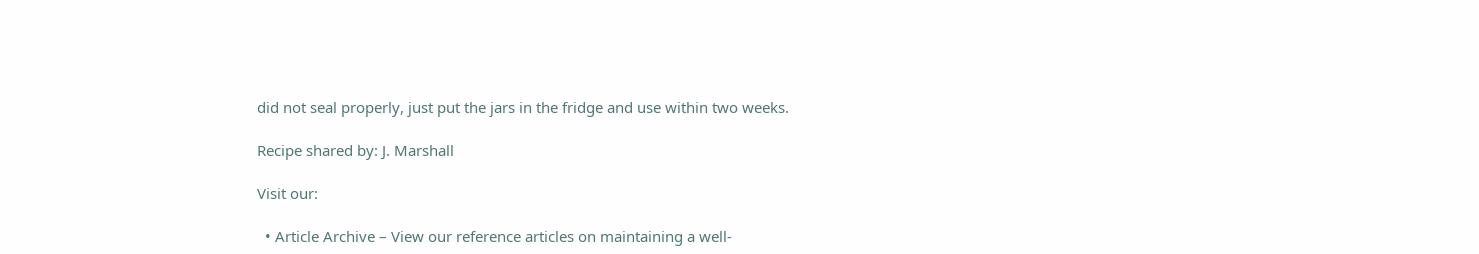did not seal properly, just put the jars in the fridge and use within two weeks.

Recipe shared by: J. Marshall

Visit our:

  • Article Archive – View our reference articles on maintaining a well-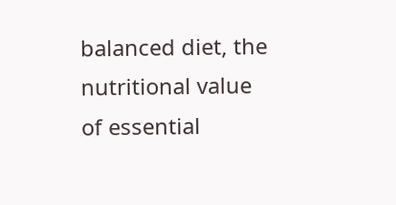balanced diet, the nutritional value of essential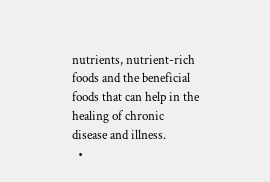nutrients, nutrient-rich foods and the beneficial foods that can help in the healing of chronic disease and illness.
  •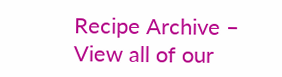Recipe Archive – View all of our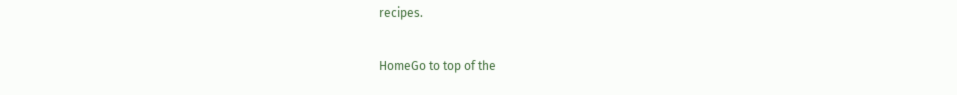recipes.

HomeGo to top of the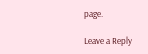page.

Leave a Reply